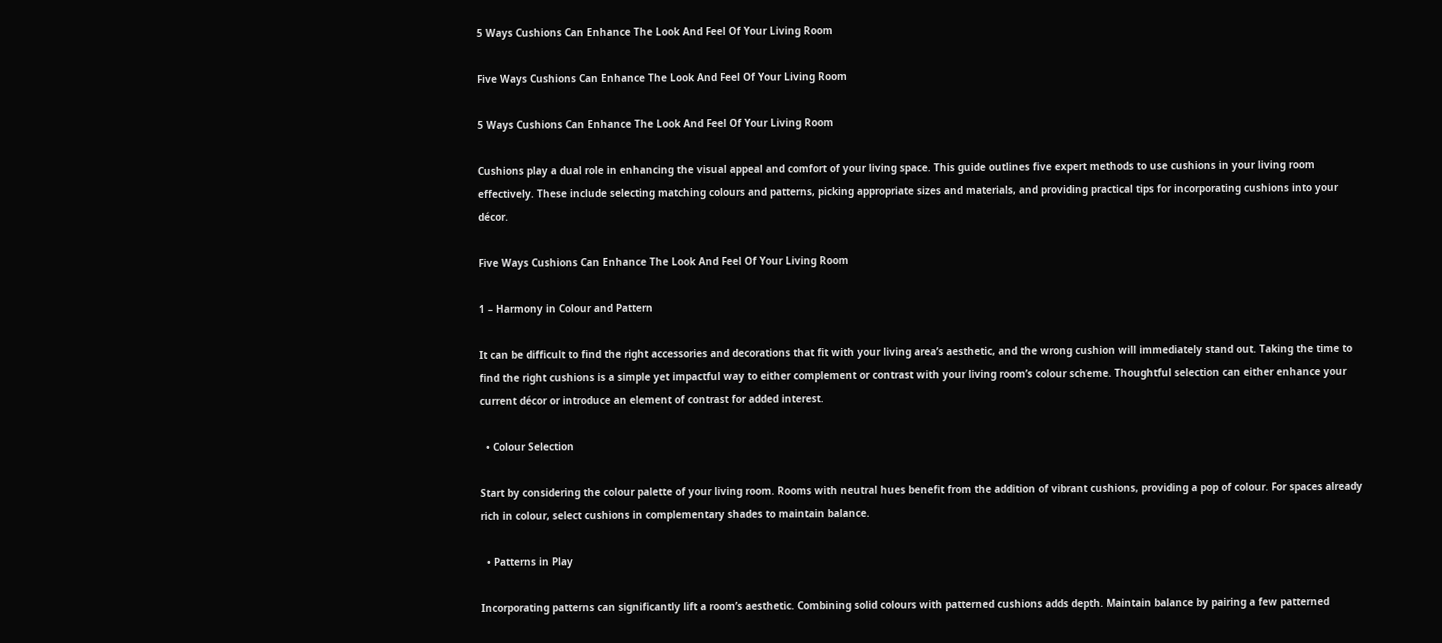5 Ways Cushions Can Enhance The Look And Feel Of Your Living Room

Five Ways Cushions Can Enhance The Look And Feel Of Your Living Room

5 Ways Cushions Can Enhance The Look And Feel Of Your Living Room

Cushions play a dual role in enhancing the visual appeal and comfort of your living space. This guide outlines five expert methods to use cushions in your living room effectively. These include selecting matching colours and patterns, picking appropriate sizes and materials, and providing practical tips for incorporating cushions into your décor.

Five Ways Cushions Can Enhance The Look And Feel Of Your Living Room

1 – Harmony in Colour and Pattern

It can be difficult to find the right accessories and decorations that fit with your living area’s aesthetic, and the wrong cushion will immediately stand out. Taking the time to find the right cushions is a simple yet impactful way to either complement or contrast with your living room’s colour scheme. Thoughtful selection can either enhance your current décor or introduce an element of contrast for added interest.

  • Colour Selection

Start by considering the colour palette of your living room. Rooms with neutral hues benefit from the addition of vibrant cushions, providing a pop of colour. For spaces already rich in colour, select cushions in complementary shades to maintain balance.

  • Patterns in Play

Incorporating patterns can significantly lift a room’s aesthetic. Combining solid colours with patterned cushions adds depth. Maintain balance by pairing a few patterned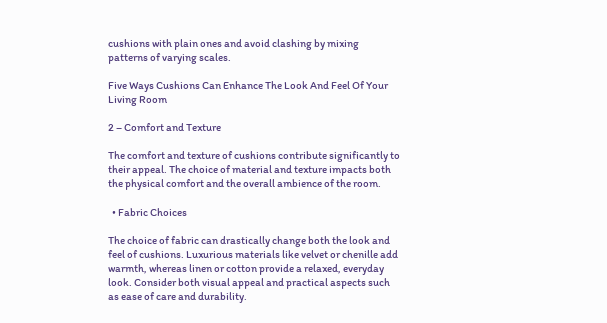cushions with plain ones and avoid clashing by mixing patterns of varying scales.

Five Ways Cushions Can Enhance The Look And Feel Of Your Living Room

2 – Comfort and Texture

The comfort and texture of cushions contribute significantly to their appeal. The choice of material and texture impacts both the physical comfort and the overall ambience of the room.

  • Fabric Choices

The choice of fabric can drastically change both the look and feel of cushions. Luxurious materials like velvet or chenille add warmth, whereas linen or cotton provide a relaxed, everyday look. Consider both visual appeal and practical aspects such as ease of care and durability.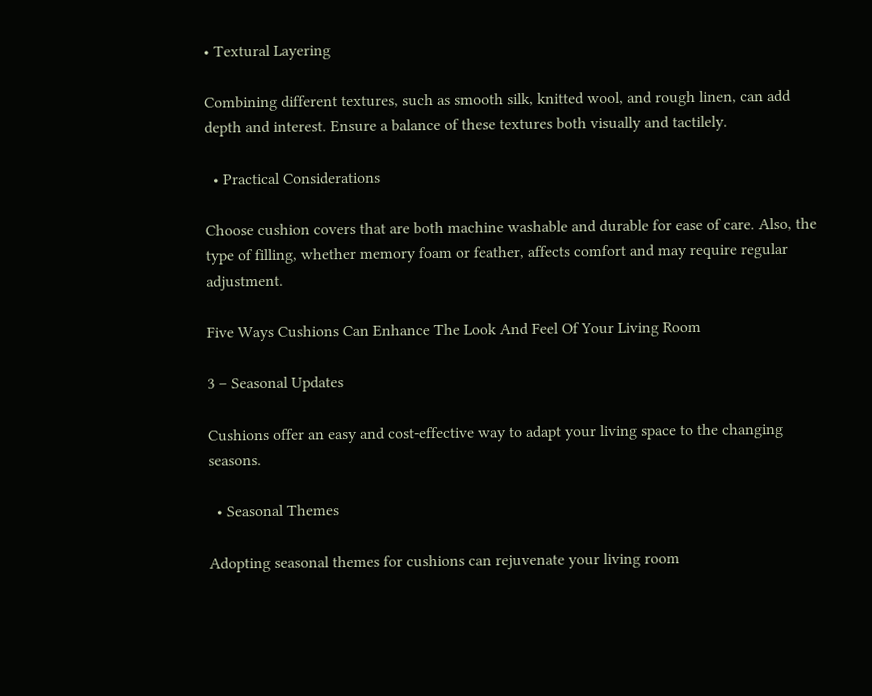• Textural Layering

Combining different textures, such as smooth silk, knitted wool, and rough linen, can add depth and interest. Ensure a balance of these textures both visually and tactilely.

  • Practical Considerations

Choose cushion covers that are both machine washable and durable for ease of care. Also, the type of filling, whether memory foam or feather, affects comfort and may require regular adjustment.

Five Ways Cushions Can Enhance The Look And Feel Of Your Living Room

3 – Seasonal Updates

Cushions offer an easy and cost-effective way to adapt your living space to the changing seasons.

  • Seasonal Themes

Adopting seasonal themes for cushions can rejuvenate your living room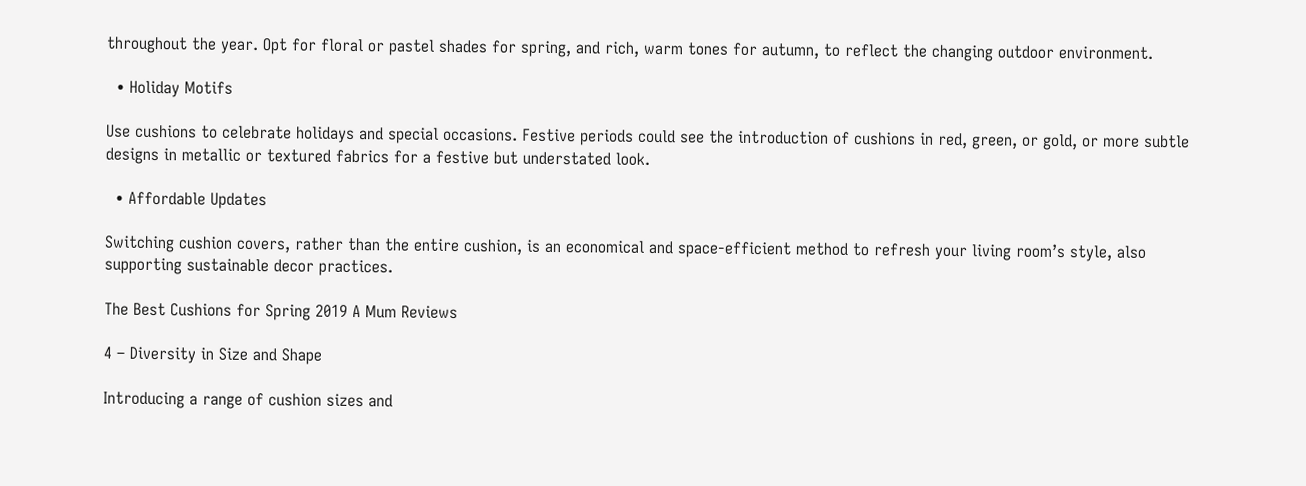throughout the year. Opt for floral or pastel shades for spring, and rich, warm tones for autumn, to reflect the changing outdoor environment.

  • Holiday Motifs

Use cushions to celebrate holidays and special occasions. Festive periods could see the introduction of cushions in red, green, or gold, or more subtle designs in metallic or textured fabrics for a festive but understated look.

  • Affordable Updates

Switching cushion covers, rather than the entire cushion, is an economical and space-efficient method to refresh your living room’s style, also supporting sustainable decor practices.

The Best Cushions for Spring 2019 A Mum Reviews

4 – Diversity in Size and Shape

Introducing a range of cushion sizes and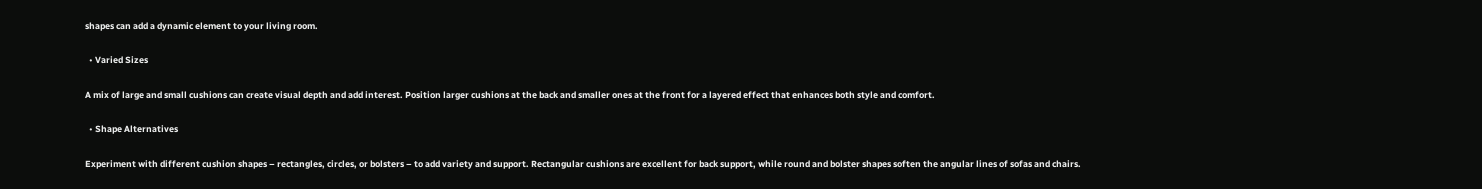shapes can add a dynamic element to your living room.

  • Varied Sizes

A mix of large and small cushions can create visual depth and add interest. Position larger cushions at the back and smaller ones at the front for a layered effect that enhances both style and comfort.

  • Shape Alternatives

Experiment with different cushion shapes – rectangles, circles, or bolsters – to add variety and support. Rectangular cushions are excellent for back support, while round and bolster shapes soften the angular lines of sofas and chairs.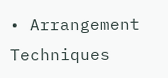• Arrangement Techniques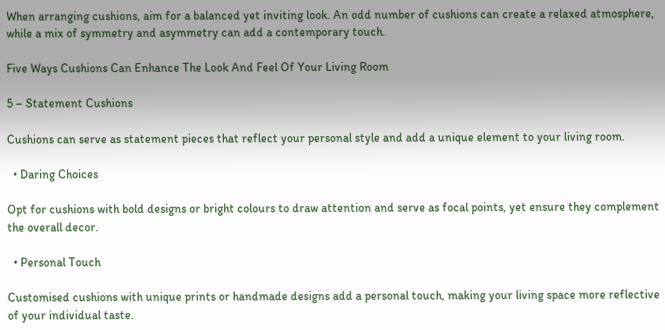When arranging cushions, aim for a balanced yet inviting look. An odd number of cushions can create a relaxed atmosphere, while a mix of symmetry and asymmetry can add a contemporary touch.

Five Ways Cushions Can Enhance The Look And Feel Of Your Living Room

5 – Statement Cushions

Cushions can serve as statement pieces that reflect your personal style and add a unique element to your living room.

  • Daring Choices

Opt for cushions with bold designs or bright colours to draw attention and serve as focal points, yet ensure they complement the overall decor.

  • Personal Touch

Customised cushions with unique prints or handmade designs add a personal touch, making your living space more reflective of your individual taste.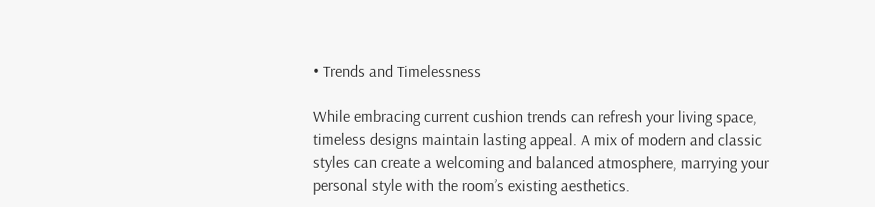• Trends and Timelessness

While embracing current cushion trends can refresh your living space, timeless designs maintain lasting appeal. A mix of modern and classic styles can create a welcoming and balanced atmosphere, marrying your personal style with the room’s existing aesthetics.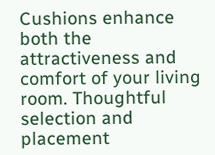Cushions enhance both the attractiveness and comfort of your living room. Thoughtful selection and placement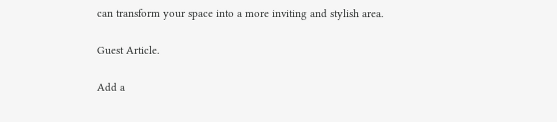can transform your space into a more inviting and stylish area.

Guest Article.

Add a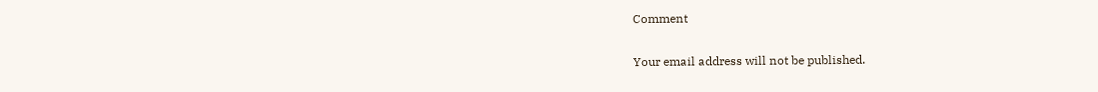Comment

Your email address will not be published.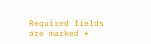Required fields are marked *